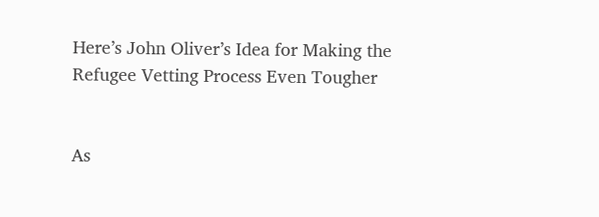Here’s John Oliver’s Idea for Making the Refugee Vetting Process Even Tougher


As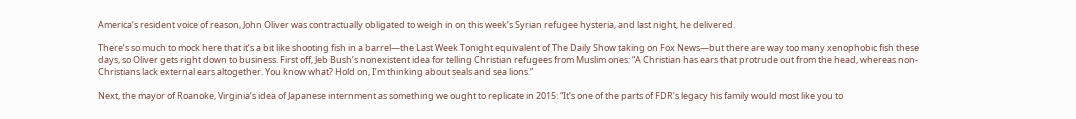America’s resident voice of reason, John Oliver was contractually obligated to weigh in on this week’s Syrian refugee hysteria, and last night, he delivered.

There’s so much to mock here that it’s a bit like shooting fish in a barrel—the Last Week Tonight equivalent of The Daily Show taking on Fox News—but there are way too many xenophobic fish these days, so Oliver gets right down to business. First off, Jeb Bush’s nonexistent idea for telling Christian refugees from Muslim ones: “A Christian has ears that protrude out from the head, whereas non-Christians lack external ears altogether. You know what? Hold on, I’m thinking about seals and sea lions.”

Next, the mayor of Roanoke, Virginia’s idea of Japanese internment as something we ought to replicate in 2015: “It’s one of the parts of FDR’s legacy his family would most like you to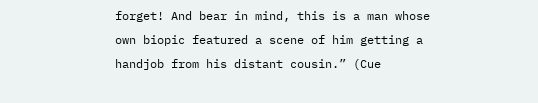forget! And bear in mind, this is a man whose own biopic featured a scene of him getting a handjob from his distant cousin.” (Cue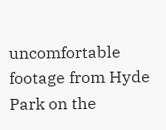uncomfortable footage from Hyde Park on the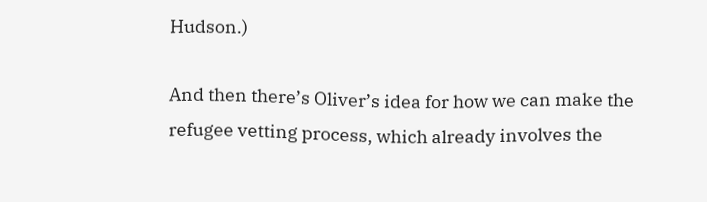Hudson.)

And then there’s Oliver’s idea for how we can make the refugee vetting process, which already involves the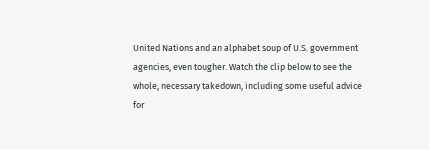United Nations and an alphabet soup of U.S. government agencies, even tougher. Watch the clip below to see the whole, necessary takedown, including some useful advice for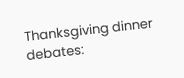Thanksgiving dinner debates: